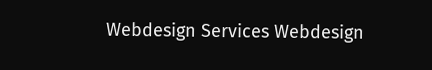Webdesign Services Webdesign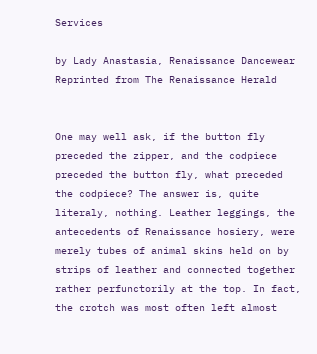Services

by Lady Anastasia, Renaissance Dancewear
Reprinted from The Renaissance Herald


One may well ask, if the button fly preceded the zipper, and the codpiece preceded the button fly, what preceded the codpiece? The answer is, quite literaly, nothing. Leather leggings, the antecedents of Renaissance hosiery, were merely tubes of animal skins held on by strips of leather and connected together rather perfunctorily at the top. In fact, the crotch was most often left almost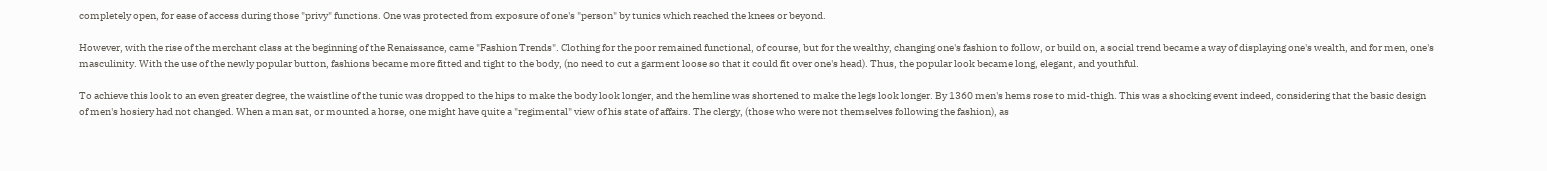completely open, for ease of access during those "privy" functions. One was protected from exposure of one's "person" by tunics which reached the knees or beyond.

However, with the rise of the merchant class at the beginning of the Renaissance, came "Fashion Trends". Clothing for the poor remained functional, of course, but for the wealthy, changing one's fashion to follow, or build on, a social trend became a way of displaying one's wealth, and for men, one's masculinity. With the use of the newly popular button, fashions became more fitted and tight to the body, (no need to cut a garment loose so that it could fit over one's head). Thus, the popular look became long, elegant, and youthful.

To achieve this look to an even greater degree, the waistline of the tunic was dropped to the hips to make the body look longer, and the hemline was shortened to make the legs look longer. By 1360 men's hems rose to mid-thigh. This was a shocking event indeed, considering that the basic design of men's hosiery had not changed. When a man sat, or mounted a horse, one might have quite a "regimental" view of his state of affairs. The clergy, (those who were not themselves following the fashion), as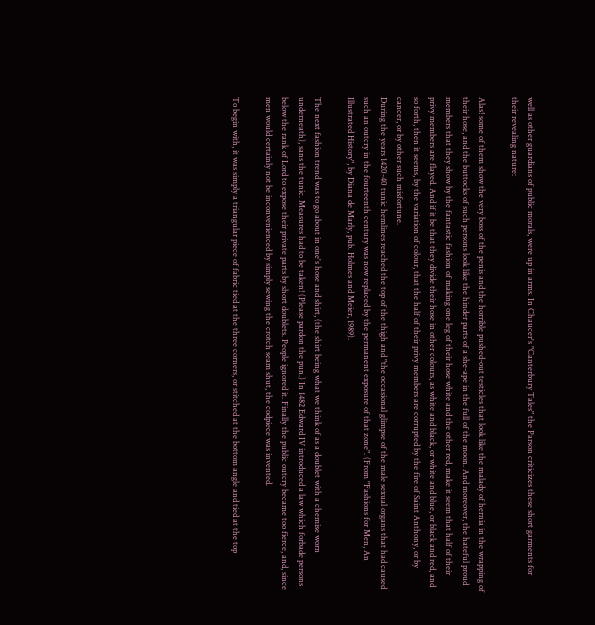well as other guardians of public morals, were up in arms. In Chaucer's "Canterbury Tales" the Parson criticizes these short garments for their revealing nature:

Alas! some of them show the very boss of the penis and the horrible pushed-out testicles that look like the malady of hernia in the wrapping of their hose, and the buttocks of such persons look like the hinder parts of a she-ape in the full of the moon. And moreover, the hateful proud members that they show by the fantastic fashion of making one leg of their hose white and the other red, make it seem that half of their privy members are flayed. And if it be that they divide their hose in other colours, as white and black, or white and blue, or black and red, and so forth, then it seems, by the variation of colour, that the half of their privy members are corrupted by the fire of Saint Anthony, or by cancer, or by other such misfortune.
During the years 1420-40 tunic hemlines reached the top of the thigh and "the occasional glimpse of the male sexual organs that had caused such an outcry in the fourteenth century was now replaced by the permanent exposure of that zone". (From "Fashions for Men, An Illustrated History", by Diana de Marly, pub. Holmes and Meier, 1989).

The next fashion trend was to go about in one's hose and shirt, (the shirt being what we think of as a doublet with a chemise worn underneath), sans the tunic. Measures had to be taken! (Please pardon the pun.) In 1482 Edward IV introduced a law which forbade persons below the rank of Lord to expose their private parts by short doublets. People ignored it. Finally the public outcry became too fierce, and, since men would certainly not be inconvenienced by simply sewing the crotch seam shut, the codpiece was invented.

To begin with, it was simply a triangular piece of fabric tied at the three corners, or stitched at the bottom angle and tied at the top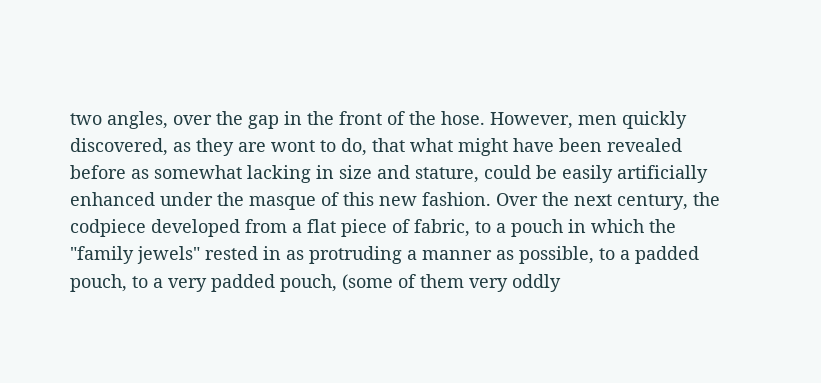two angles, over the gap in the front of the hose. However, men quickly discovered, as they are wont to do, that what might have been revealed before as somewhat lacking in size and stature, could be easily artificially enhanced under the masque of this new fashion. Over the next century, the codpiece developed from a flat piece of fabric, to a pouch in which the "family jewels" rested in as protruding a manner as possible, to a padded pouch, to a very padded pouch, (some of them very oddly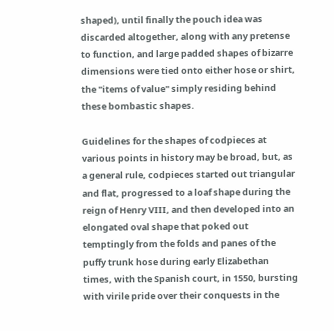shaped), until finally the pouch idea was discarded altogether, along with any pretense to function, and large padded shapes of bizarre dimensions were tied onto either hose or shirt, the "items of value" simply residing behind these bombastic shapes.

Guidelines for the shapes of codpieces at various points in history may be broad, but, as a general rule, codpieces started out triangular and flat, progressed to a loaf shape during the reign of Henry VIII, and then developed into an elongated oval shape that poked out temptingly from the folds and panes of the puffy trunk hose during early Elizabethan times, with the Spanish court, in 1550, bursting with virile pride over their conquests in the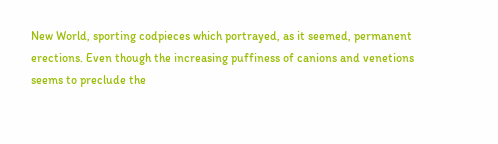New World, sporting codpieces which portrayed, as it seemed, permanent erections. Even though the increasing puffiness of canions and venetions seems to preclude the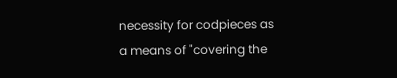necessity for codpieces as a means of "covering the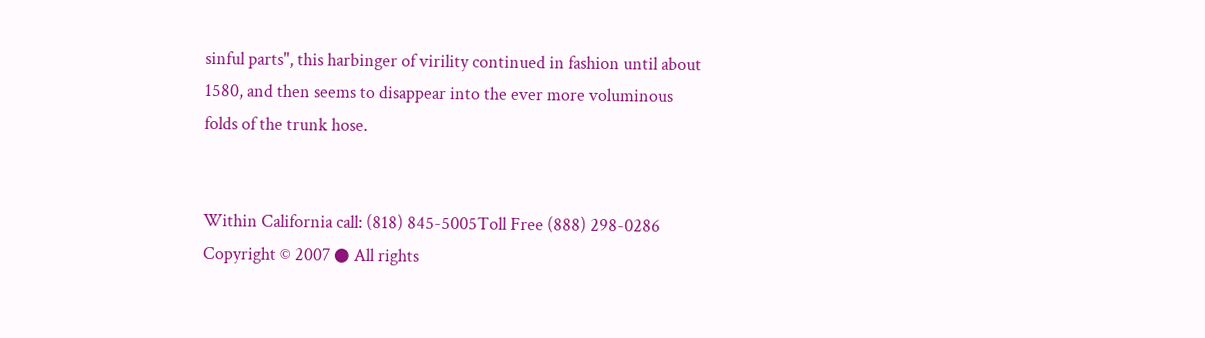sinful parts", this harbinger of virility continued in fashion until about 1580, and then seems to disappear into the ever more voluminous folds of the trunk hose.


Within California call: (818) 845-5005Toll Free (888) 298-0286
Copyright © 2007 ● All rights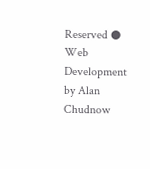Reserved ● Web Development by Alan Chudnow